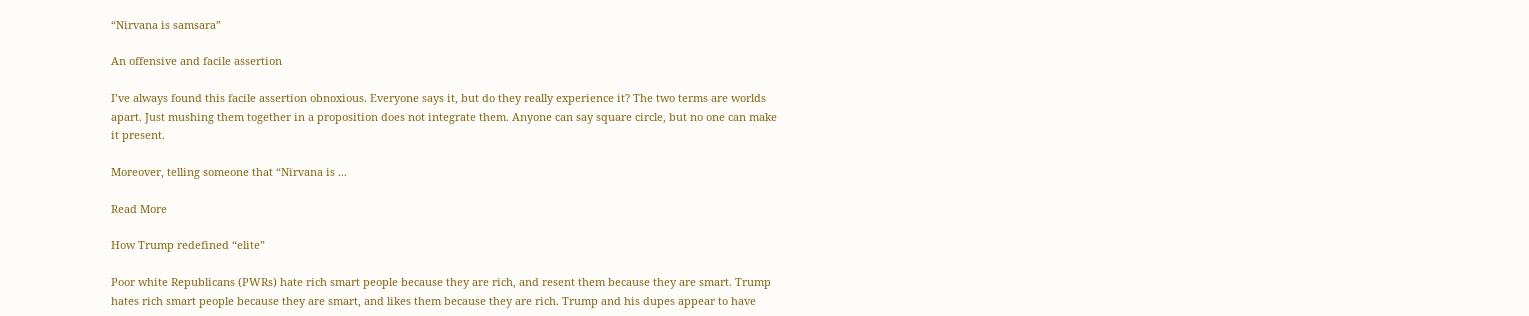“Nirvana is samsara”

An offensive and facile assertion

I’ve always found this facile assertion obnoxious. Everyone says it, but do they really experience it? The two terms are worlds apart. Just mushing them together in a proposition does not integrate them. Anyone can say square circle, but no one can make it present.

Moreover, telling someone that “Nirvana is ...

Read More

How Trump redefined “elite”

Poor white Republicans (PWRs) hate rich smart people because they are rich, and resent them because they are smart. Trump hates rich smart people because they are smart, and likes them because they are rich. Trump and his dupes appear to have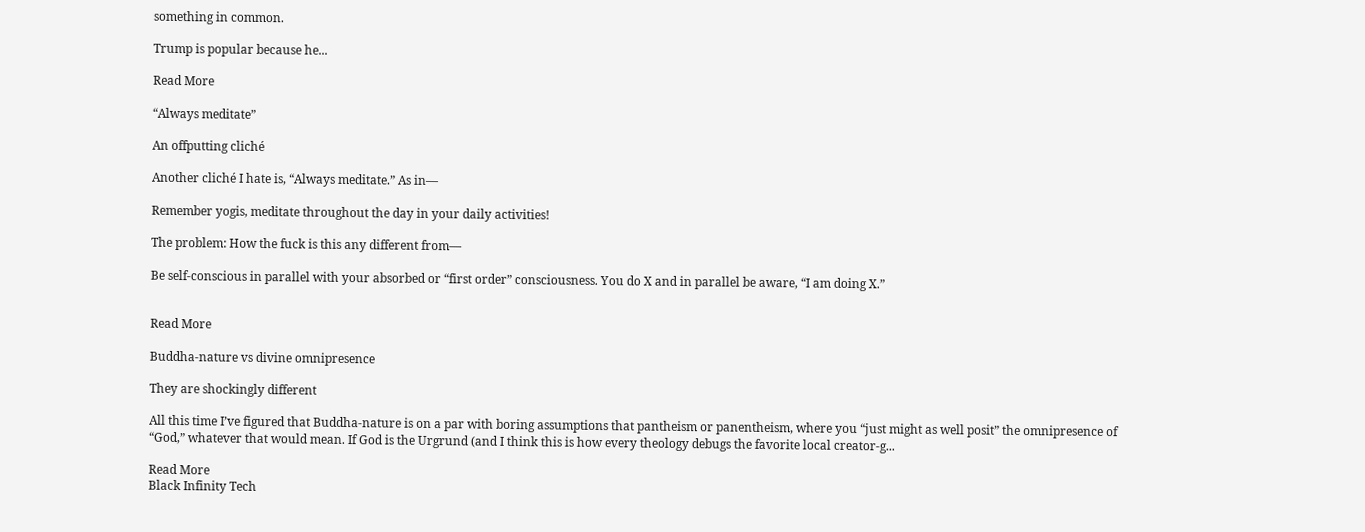something in common.

Trump is popular because he...

Read More

“Always meditate”

An offputting cliché

Another cliché I hate is, “Always meditate.” As in—

Remember yogis, meditate throughout the day in your daily activities!

The problem: How the fuck is this any different from—

Be self-conscious in parallel with your absorbed or “first order” consciousness. You do X and in parallel be aware, “I am doing X.”


Read More

Buddha-nature vs divine omnipresence

They are shockingly different

All this time I’ve figured that Buddha-nature is on a par with boring assumptions that pantheism or panentheism, where you “just might as well posit” the omnipresence of “God,” whatever that would mean. If God is the Urgrund (and I think this is how every theology debugs the favorite local creator-g...

Read More
Black Infinity Tech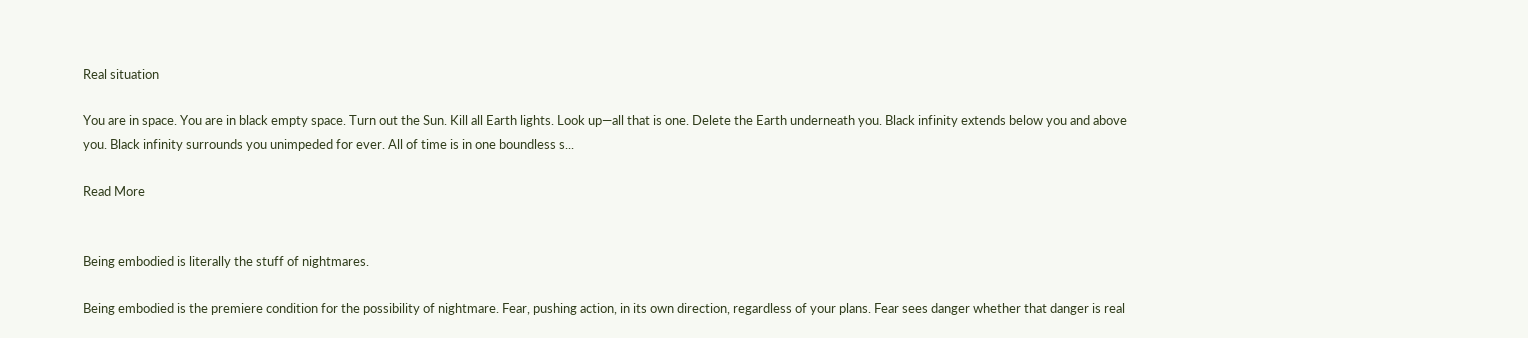Real situation

You are in space. You are in black empty space. Turn out the Sun. Kill all Earth lights. Look up—all that is one. Delete the Earth underneath you. Black infinity extends below you and above you. Black infinity surrounds you unimpeded for ever. All of time is in one boundless s...

Read More


Being embodied is literally the stuff of nightmares.

Being embodied is the premiere condition for the possibility of nightmare. Fear, pushing action, in its own direction, regardless of your plans. Fear sees danger whether that danger is real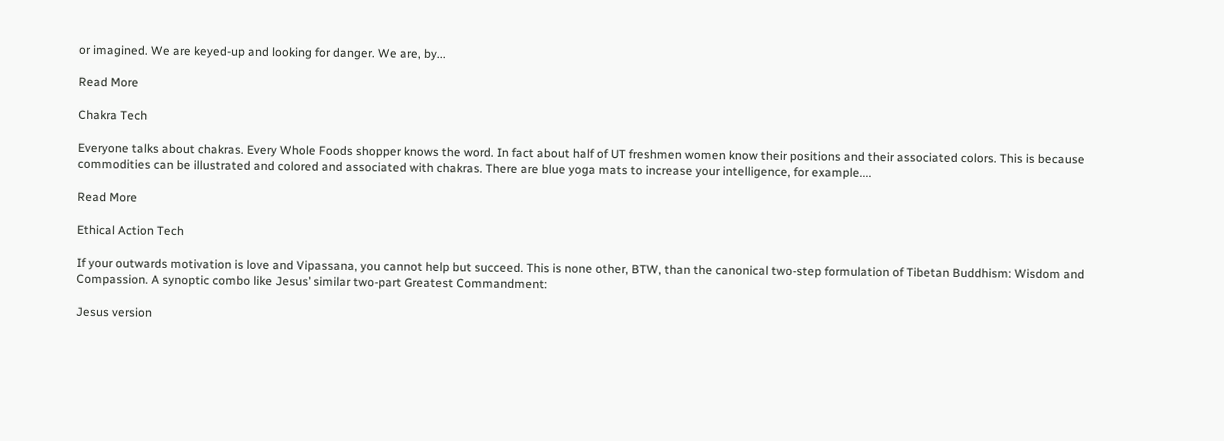or imagined. We are keyed-up and looking for danger. We are, by...

Read More

Chakra Tech

Everyone talks about chakras. Every Whole Foods shopper knows the word. In fact about half of UT freshmen women know their positions and their associated colors. This is because commodities can be illustrated and colored and associated with chakras. There are blue yoga mats to increase your intelligence, for example....

Read More

Ethical Action Tech

If your outwards motivation is love and Vipassana, you cannot help but succeed. This is none other, BTW, than the canonical two-step formulation of Tibetan Buddhism: Wisdom and Compassion. A synoptic combo like Jesus’ similar two-part Greatest Commandment:

Jesus version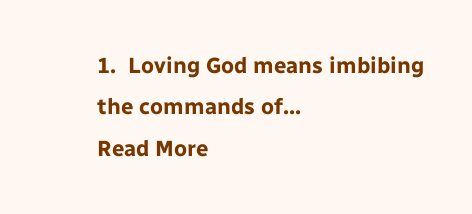1.  Loving God means imbibing the commands of...
Read More